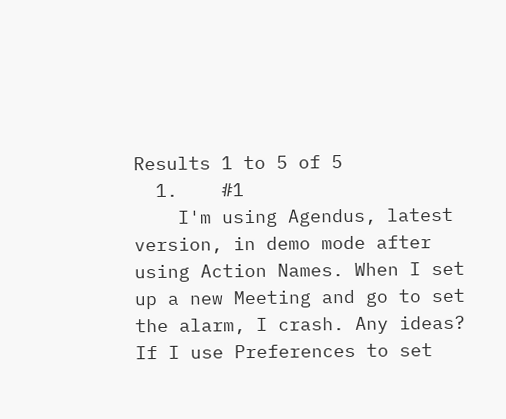Results 1 to 5 of 5
  1.    #1
    I'm using Agendus, latest version, in demo mode after using Action Names. When I set up a new Meeting and go to set the alarm, I crash. Any ideas? If I use Preferences to set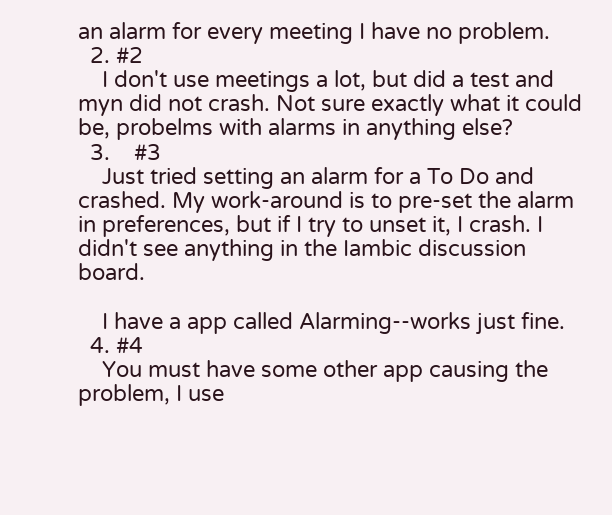an alarm for every meeting I have no problem.
  2. #2
    I don't use meetings a lot, but did a test and myn did not crash. Not sure exactly what it could be, probelms with alarms in anything else?
  3.    #3
    Just tried setting an alarm for a To Do and crashed. My work-around is to pre-set the alarm in preferences, but if I try to unset it, I crash. I didn't see anything in the Iambic discussion board.

    I have a app called Alarming--works just fine.
  4. #4
    You must have some other app causing the problem, I use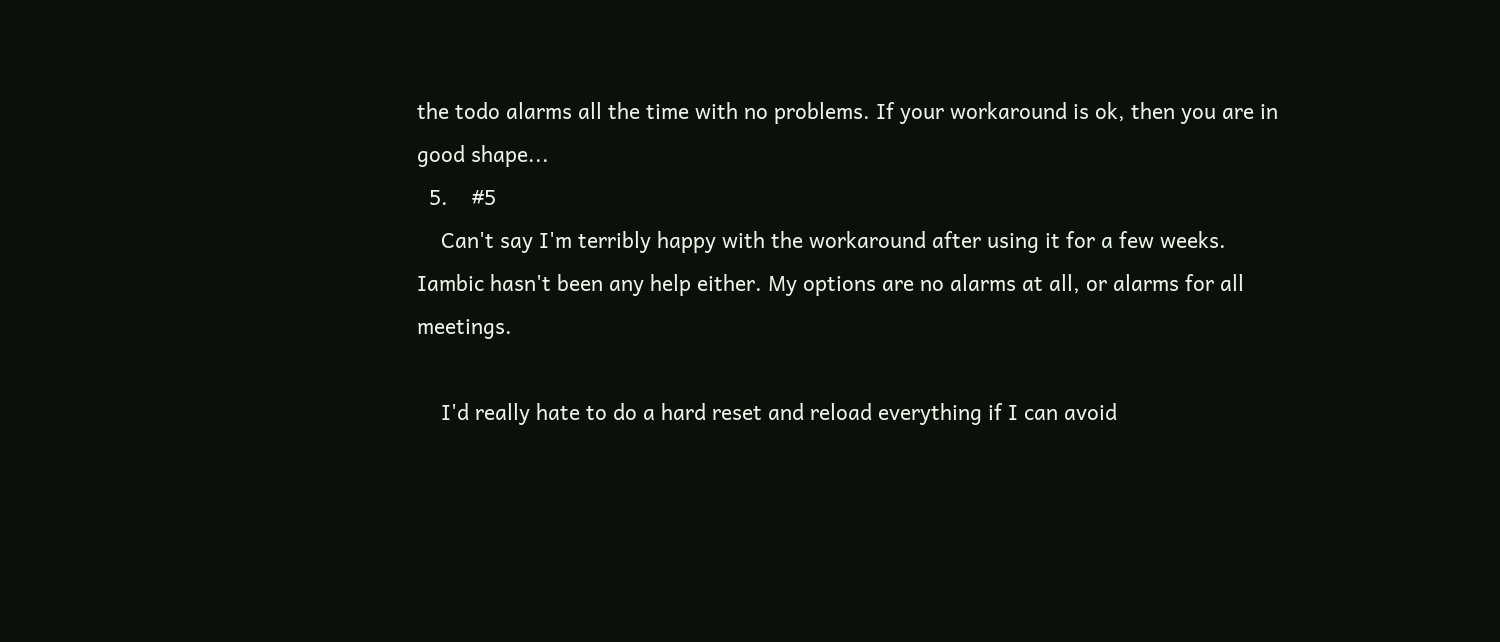the todo alarms all the time with no problems. If your workaround is ok, then you are in good shape...
  5.    #5
    Can't say I'm terribly happy with the workaround after using it for a few weeks. Iambic hasn't been any help either. My options are no alarms at all, or alarms for all meetings.

    I'd really hate to do a hard reset and reload everything if I can avoid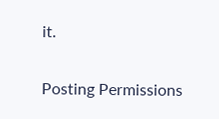it.

Posting Permissions